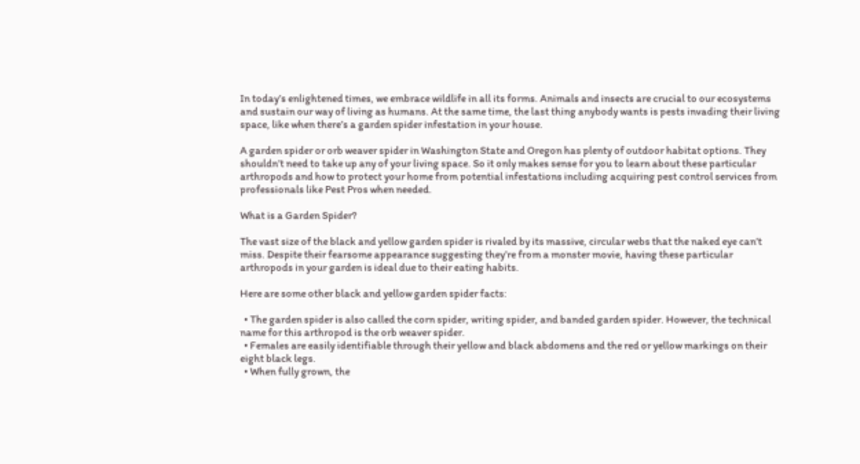In today’s enlightened times, we embrace wildlife in all its forms. Animals and insects are crucial to our ecosystems and sustain our way of living as humans. At the same time, the last thing anybody wants is pests invading their living space, like when there’s a garden spider infestation in your house.

A garden spider or orb weaver spider in Washington State and Oregon has plenty of outdoor habitat options. They shouldn’t need to take up any of your living space. So it only makes sense for you to learn about these particular arthropods and how to protect your home from potential infestations including acquiring pest control services from professionals like Pest Pros when needed.

What is a Garden Spider?

The vast size of the black and yellow garden spider is rivaled by its massive, circular webs that the naked eye can’t miss. Despite their fearsome appearance suggesting they’re from a monster movie, having these particular arthropods in your garden is ideal due to their eating habits.

Here are some other black and yellow garden spider facts:

  • The garden spider is also called the corn spider, writing spider, and banded garden spider. However, the technical name for this arthropod is the orb weaver spider.
  • Females are easily identifiable through their yellow and black abdomens and the red or yellow markings on their eight black legs.
  • When fully grown, the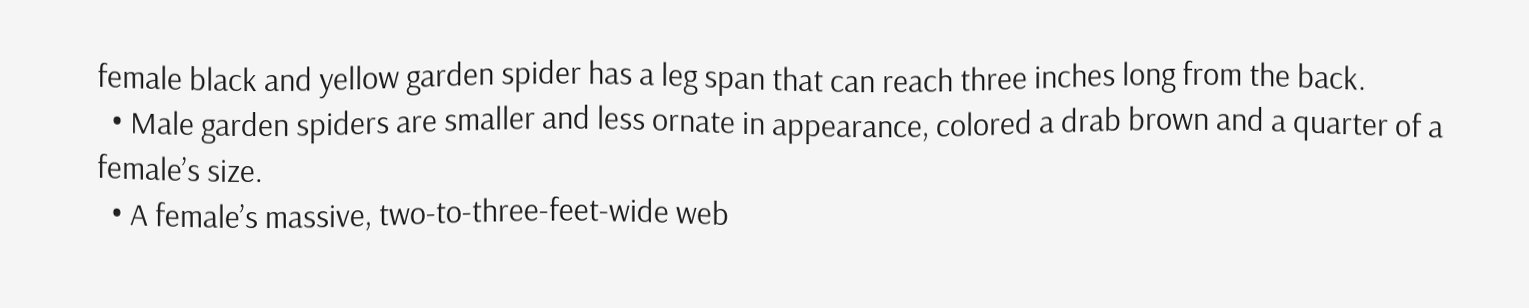female black and yellow garden spider has a leg span that can reach three inches long from the back.
  • Male garden spiders are smaller and less ornate in appearance, colored a drab brown and a quarter of a female’s size.
  • A female’s massive, two-to-three-feet-wide web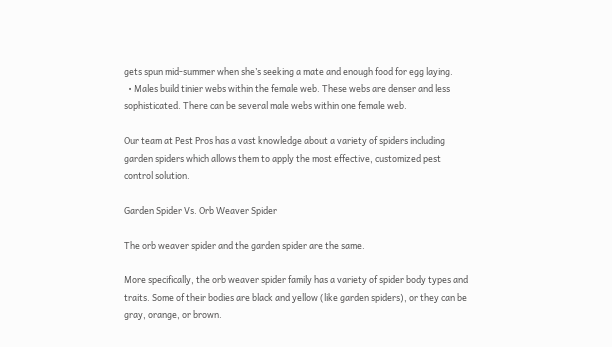gets spun mid-summer when she’s seeking a mate and enough food for egg laying.
  • Males build tinier webs within the female web. These webs are denser and less sophisticated. There can be several male webs within one female web.

Our team at Pest Pros has a vast knowledge about a variety of spiders including garden spiders which allows them to apply the most effective, customized pest control solution.

Garden Spider Vs. Orb Weaver Spider

The orb weaver spider and the garden spider are the same.

More specifically, the orb weaver spider family has a variety of spider body types and traits. Some of their bodies are black and yellow (like garden spiders), or they can be gray, orange, or brown.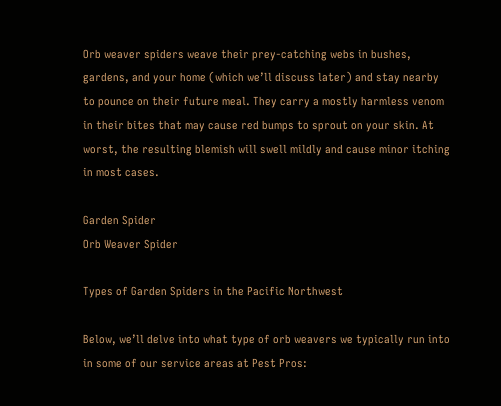Orb weaver spiders weave their prey-catching webs in bushes, gardens, and your home (which we’ll discuss later) and stay nearby to pounce on their future meal. They carry a mostly harmless venom in their bites that may cause red bumps to sprout on your skin. At worst, the resulting blemish will swell mildly and cause minor itching in most cases.

Garden Spider
Orb Weaver Spider

Types of Garden Spiders in the Pacific Northwest

Below, we’ll delve into what type of orb weavers we typically run into in some of our service areas at Pest Pros: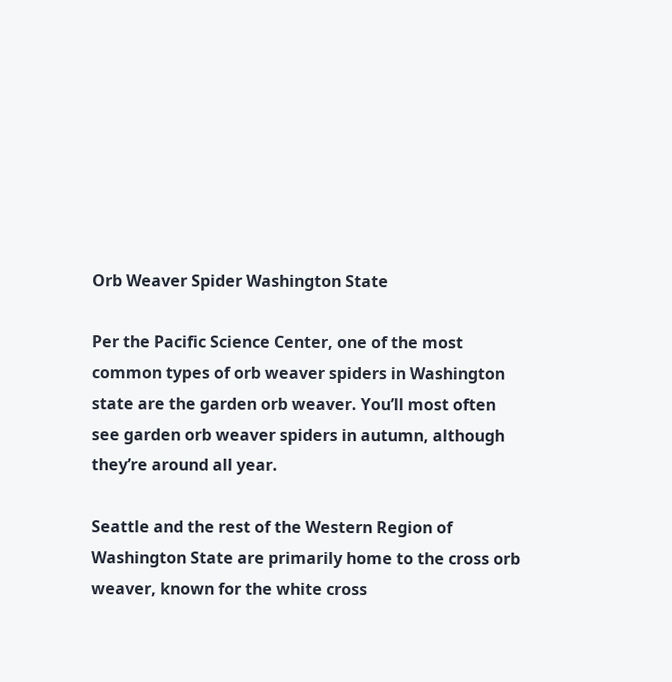Orb Weaver Spider Washington State

Per the Pacific Science Center, one of the most common types of orb weaver spiders in Washington state are the garden orb weaver. You’ll most often see garden orb weaver spiders in autumn, although they’re around all year.

Seattle and the rest of the Western Region of Washington State are primarily home to the cross orb weaver, known for the white cross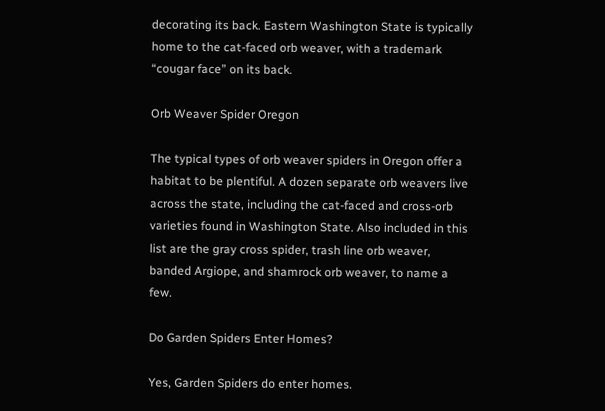decorating its back. Eastern Washington State is typically home to the cat-faced orb weaver, with a trademark “cougar face” on its back.

Orb Weaver Spider Oregon

The typical types of orb weaver spiders in Oregon offer a habitat to be plentiful. A dozen separate orb weavers live across the state, including the cat-faced and cross-orb varieties found in Washington State. Also included in this list are the gray cross spider, trash line orb weaver, banded Argiope, and shamrock orb weaver, to name a few.

Do Garden Spiders Enter Homes?

Yes, Garden Spiders do enter homes.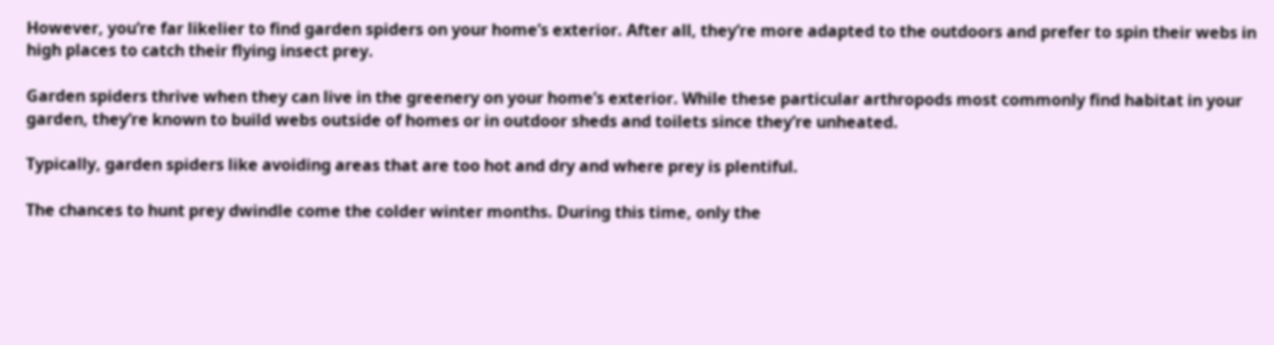However, you’re far likelier to find garden spiders on your home’s exterior. After all, they’re more adapted to the outdoors and prefer to spin their webs in high places to catch their flying insect prey.

Garden spiders thrive when they can live in the greenery on your home’s exterior. While these particular arthropods most commonly find habitat in your garden, they’re known to build webs outside of homes or in outdoor sheds and toilets since they’re unheated.

Typically, garden spiders like avoiding areas that are too hot and dry and where prey is plentiful.

The chances to hunt prey dwindle come the colder winter months. During this time, only the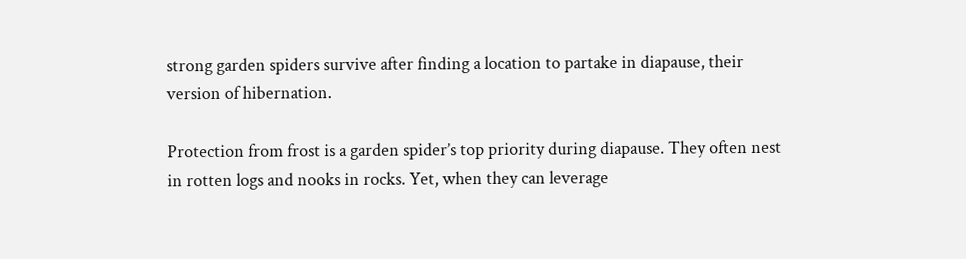strong garden spiders survive after finding a location to partake in diapause, their version of hibernation.

Protection from frost is a garden spider’s top priority during diapause. They often nest in rotten logs and nooks in rocks. Yet, when they can leverage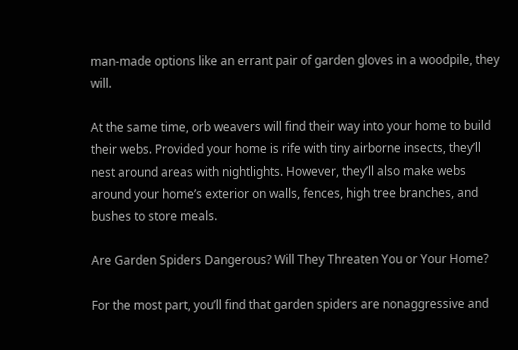man-made options like an errant pair of garden gloves in a woodpile, they will.

At the same time, orb weavers will find their way into your home to build their webs. Provided your home is rife with tiny airborne insects, they’ll nest around areas with nightlights. However, they’ll also make webs around your home’s exterior on walls, fences, high tree branches, and bushes to store meals.

Are Garden Spiders Dangerous? Will They Threaten You or Your Home?

For the most part, you’ll find that garden spiders are nonaggressive and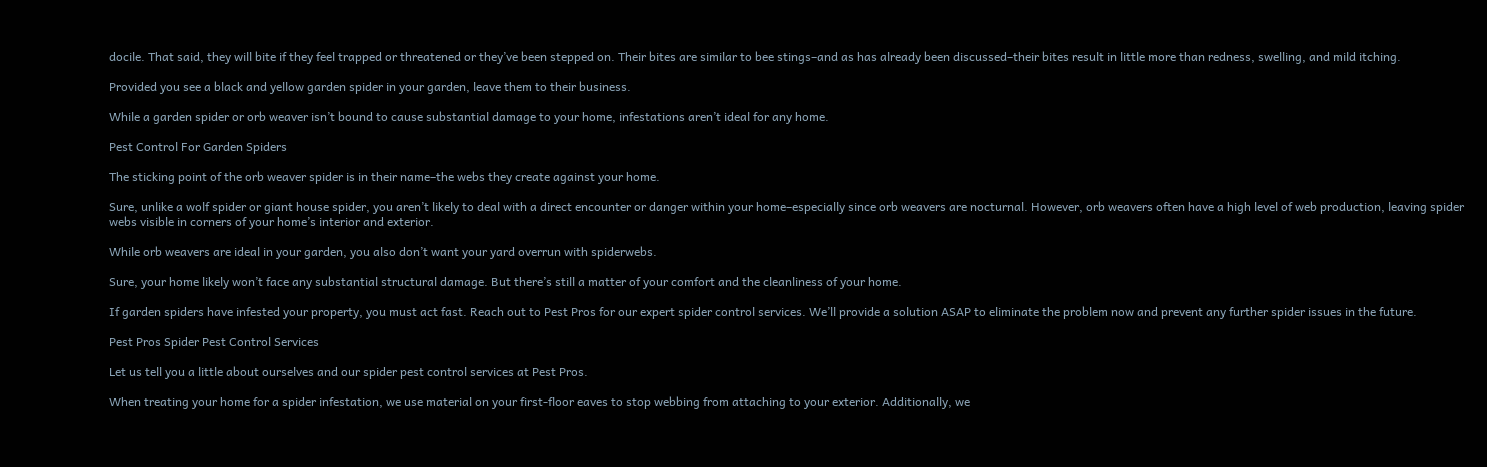docile. That said, they will bite if they feel trapped or threatened or they’ve been stepped on. Their bites are similar to bee stings–and as has already been discussed–their bites result in little more than redness, swelling, and mild itching.

Provided you see a black and yellow garden spider in your garden, leave them to their business.

While a garden spider or orb weaver isn’t bound to cause substantial damage to your home, infestations aren’t ideal for any home.

Pest Control For Garden Spiders

The sticking point of the orb weaver spider is in their name–the webs they create against your home.

Sure, unlike a wolf spider or giant house spider, you aren’t likely to deal with a direct encounter or danger within your home–especially since orb weavers are nocturnal. However, orb weavers often have a high level of web production, leaving spider webs visible in corners of your home’s interior and exterior.

While orb weavers are ideal in your garden, you also don’t want your yard overrun with spiderwebs.

Sure, your home likely won’t face any substantial structural damage. But there’s still a matter of your comfort and the cleanliness of your home.

If garden spiders have infested your property, you must act fast. Reach out to Pest Pros for our expert spider control services. We’ll provide a solution ASAP to eliminate the problem now and prevent any further spider issues in the future.

Pest Pros Spider Pest Control Services

Let us tell you a little about ourselves and our spider pest control services at Pest Pros.

When treating your home for a spider infestation, we use material on your first-floor eaves to stop webbing from attaching to your exterior. Additionally, we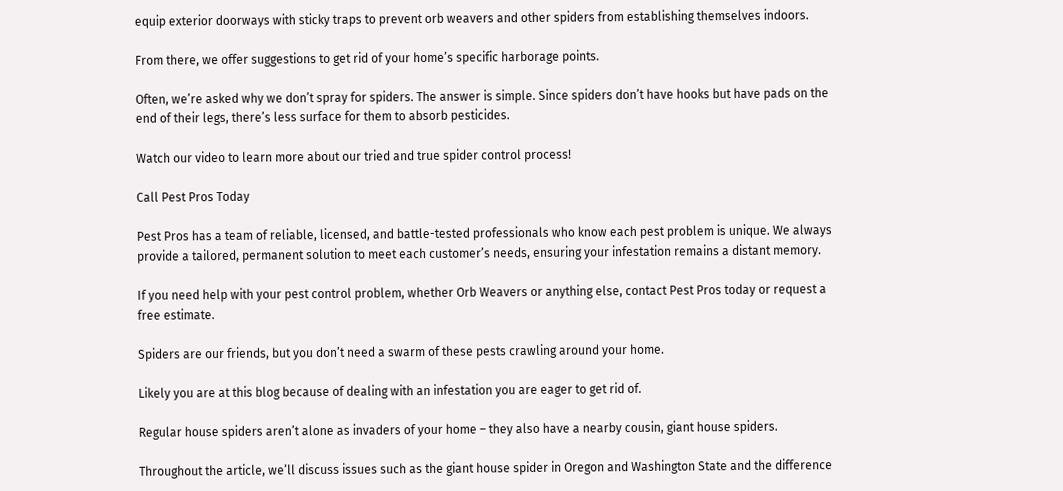equip exterior doorways with sticky traps to prevent orb weavers and other spiders from establishing themselves indoors.

From there, we offer suggestions to get rid of your home’s specific harborage points.

Often, we’re asked why we don’t spray for spiders. The answer is simple. Since spiders don’t have hooks but have pads on the end of their legs, there’s less surface for them to absorb pesticides.

Watch our video to learn more about our tried and true spider control process!

Call Pest Pros Today

Pest Pros has a team of reliable, licensed, and battle-tested professionals who know each pest problem is unique. We always provide a tailored, permanent solution to meet each customer’s needs, ensuring your infestation remains a distant memory.

If you need help with your pest control problem, whether Orb Weavers or anything else, contact Pest Pros today or request a free estimate.

Spiders are our friends, but you don’t need a swarm of these pests crawling around your home.

Likely you are at this blog because of dealing with an infestation you are eager to get rid of.

Regular house spiders aren’t alone as invaders of your home – they also have a nearby cousin, giant house spiders.

Throughout the article, we’ll discuss issues such as the giant house spider in Oregon and Washington State and the difference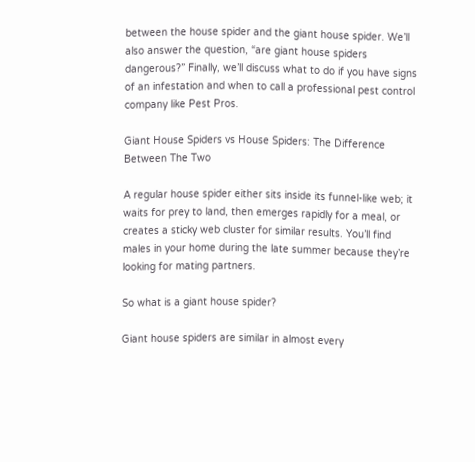between the house spider and the giant house spider. We’ll also answer the question, “are giant house spiders dangerous?” Finally, we’ll discuss what to do if you have signs of an infestation and when to call a professional pest control company like Pest Pros.

Giant House Spiders vs House Spiders: The Difference Between The Two

A regular house spider either sits inside its funnel-like web; it waits for prey to land, then emerges rapidly for a meal, or creates a sticky web cluster for similar results. You’ll find males in your home during the late summer because they’re looking for mating partners.

So what is a giant house spider?

Giant house spiders are similar in almost every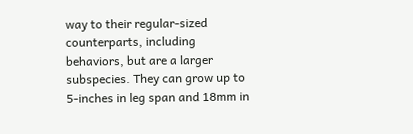way to their regular-sized counterparts, including behaviors, but are a larger subspecies. They can grow up to 5-inches in leg span and 18mm in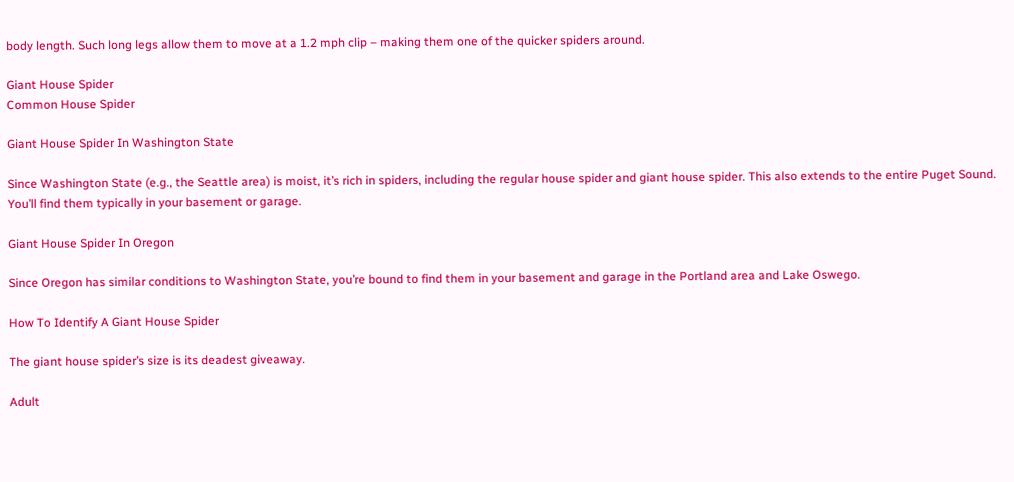body length. Such long legs allow them to move at a 1.2 mph clip – making them one of the quicker spiders around.

Giant House Spider
Common House Spider

Giant House Spider In Washington State

Since Washington State (e.g., the Seattle area) is moist, it’s rich in spiders, including the regular house spider and giant house spider. This also extends to the entire Puget Sound. You’ll find them typically in your basement or garage.

Giant House Spider In Oregon

Since Oregon has similar conditions to Washington State, you’re bound to find them in your basement and garage in the Portland area and Lake Oswego.

How To Identify A Giant House Spider

The giant house spider’s size is its deadest giveaway.

Adult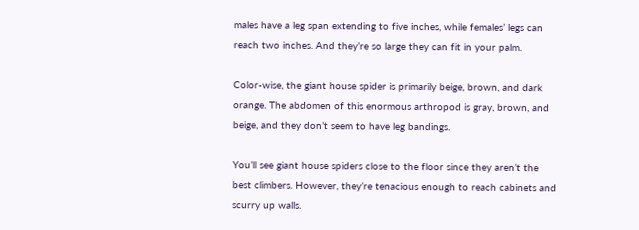males have a leg span extending to five inches, while females’ legs can reach two inches. And they’re so large they can fit in your palm.

Color-wise, the giant house spider is primarily beige, brown, and dark orange. The abdomen of this enormous arthropod is gray, brown, and beige, and they don’t seem to have leg bandings.

You’ll see giant house spiders close to the floor since they aren’t the best climbers. However, they’re tenacious enough to reach cabinets and scurry up walls.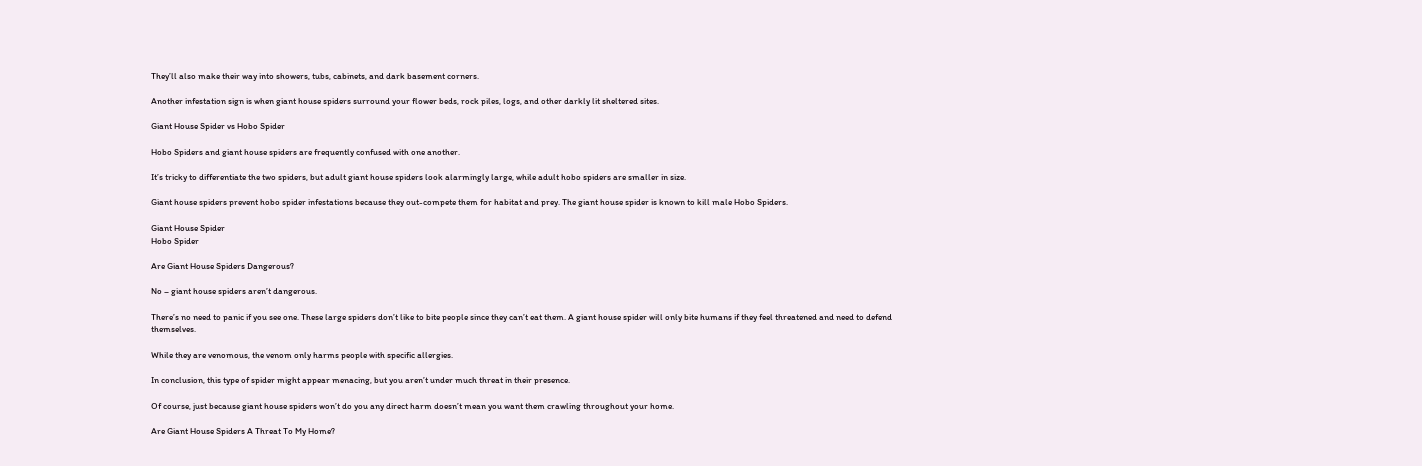They’ll also make their way into showers, tubs, cabinets, and dark basement corners.

Another infestation sign is when giant house spiders surround your flower beds, rock piles, logs, and other darkly lit sheltered sites.

Giant House Spider vs Hobo Spider

Hobo Spiders and giant house spiders are frequently confused with one another.

It’s tricky to differentiate the two spiders, but adult giant house spiders look alarmingly large, while adult hobo spiders are smaller in size.

Giant house spiders prevent hobo spider infestations because they out-compete them for habitat and prey. The giant house spider is known to kill male Hobo Spiders.

Giant House Spider
Hobo Spider

Are Giant House Spiders Dangerous?

No – giant house spiders aren’t dangerous.

There’s no need to panic if you see one. These large spiders don’t like to bite people since they can’t eat them. A giant house spider will only bite humans if they feel threatened and need to defend themselves.

While they are venomous, the venom only harms people with specific allergies.

In conclusion, this type of spider might appear menacing, but you aren’t under much threat in their presence.

Of course, just because giant house spiders won’t do you any direct harm doesn’t mean you want them crawling throughout your home.

Are Giant House Spiders A Threat To My Home?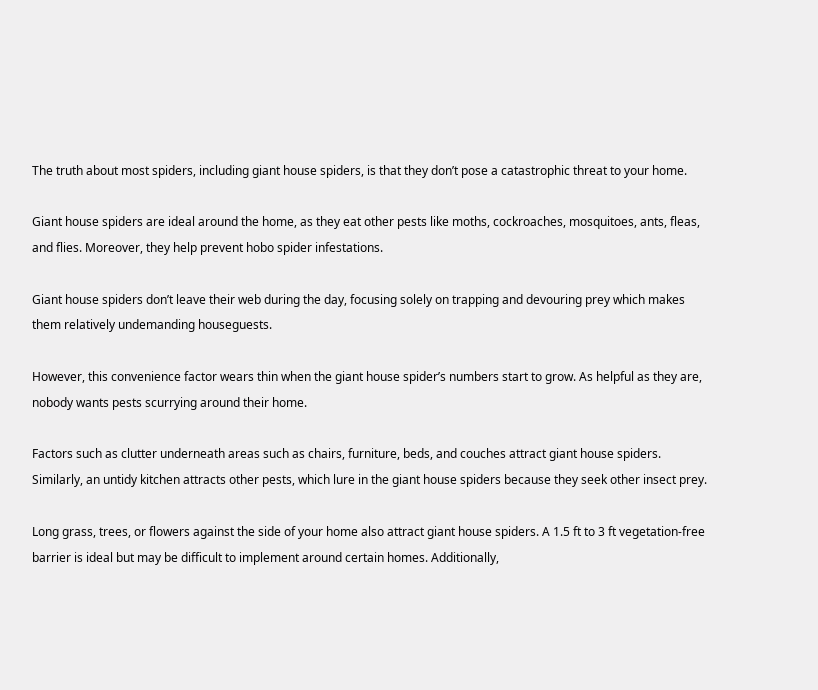The truth about most spiders, including giant house spiders, is that they don’t pose a catastrophic threat to your home.

Giant house spiders are ideal around the home, as they eat other pests like moths, cockroaches, mosquitoes, ants, fleas, and flies. Moreover, they help prevent hobo spider infestations.

Giant house spiders don’t leave their web during the day, focusing solely on trapping and devouring prey which makes them relatively undemanding houseguests.

However, this convenience factor wears thin when the giant house spider’s numbers start to grow. As helpful as they are, nobody wants pests scurrying around their home.

Factors such as clutter underneath areas such as chairs, furniture, beds, and couches attract giant house spiders. Similarly, an untidy kitchen attracts other pests, which lure in the giant house spiders because they seek other insect prey.

Long grass, trees, or flowers against the side of your home also attract giant house spiders. A 1.5 ft to 3 ft vegetation-free barrier is ideal but may be difficult to implement around certain homes. Additionally,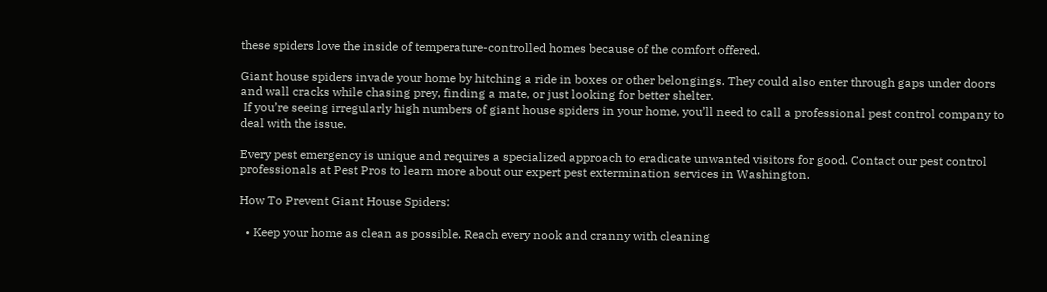these spiders love the inside of temperature-controlled homes because of the comfort offered.

Giant house spiders invade your home by hitching a ride in boxes or other belongings. They could also enter through gaps under doors and wall cracks while chasing prey, finding a mate, or just looking for better shelter.
 If you’re seeing irregularly high numbers of giant house spiders in your home, you’ll need to call a professional pest control company to deal with the issue.

Every pest emergency is unique and requires a specialized approach to eradicate unwanted visitors for good. Contact our pest control professionals at Pest Pros to learn more about our expert pest extermination services in Washington.

How To Prevent Giant House Spiders:

  • Keep your home as clean as possible. Reach every nook and cranny with cleaning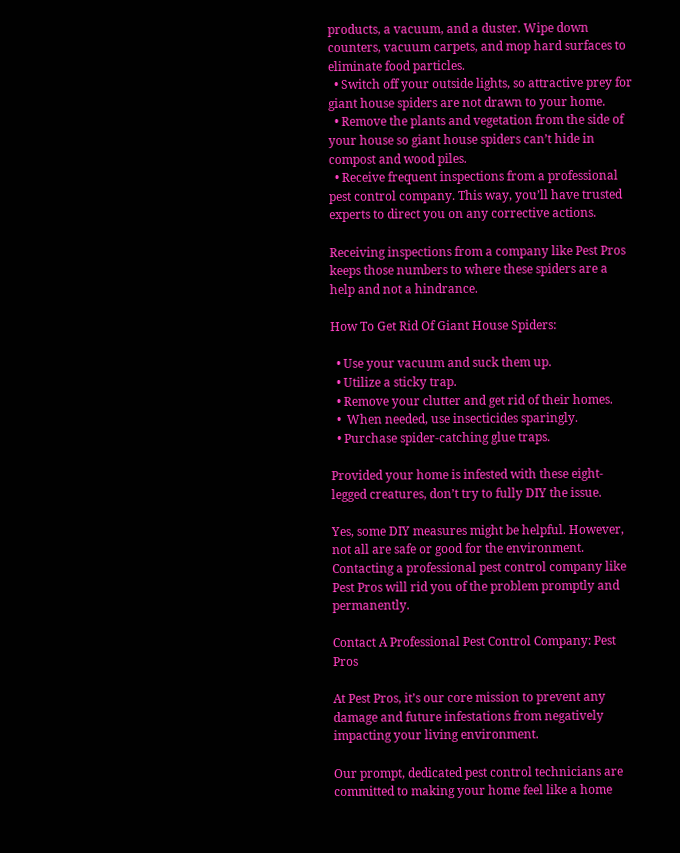products, a vacuum, and a duster. Wipe down counters, vacuum carpets, and mop hard surfaces to eliminate food particles.
  • Switch off your outside lights, so attractive prey for giant house spiders are not drawn to your home.
  • Remove the plants and vegetation from the side of your house so giant house spiders can’t hide in compost and wood piles.
  • Receive frequent inspections from a professional pest control company. This way, you’ll have trusted experts to direct you on any corrective actions.

Receiving inspections from a company like Pest Pros keeps those numbers to where these spiders are a help and not a hindrance.

How To Get Rid Of Giant House Spiders:

  • Use your vacuum and suck them up.
  • Utilize a sticky trap.
  • Remove your clutter and get rid of their homes.
  •  When needed, use insecticides sparingly.
  • Purchase spider-catching glue traps.

Provided your home is infested with these eight-legged creatures, don’t try to fully DIY the issue.

Yes, some DIY measures might be helpful. However, not all are safe or good for the environment. Contacting a professional pest control company like Pest Pros will rid you of the problem promptly and permanently.

Contact A Professional Pest Control Company: Pest Pros

At Pest Pros, it’s our core mission to prevent any damage and future infestations from negatively impacting your living environment.

Our prompt, dedicated pest control technicians are committed to making your home feel like a home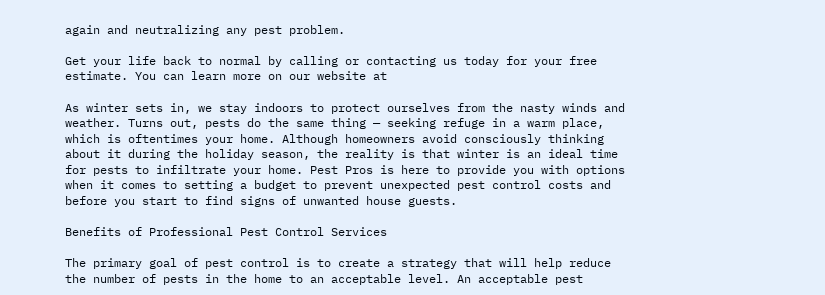again and neutralizing any pest problem.

Get your life back to normal by calling or contacting us today for your free estimate. You can learn more on our website at

As winter sets in, we stay indoors to protect ourselves from the nasty winds and weather. Turns out, pests do the same thing — seeking refuge in a warm place, which is oftentimes your home. Although homeowners avoid consciously thinking about it during the holiday season, the reality is that winter is an ideal time for pests to infiltrate your home. Pest Pros is here to provide you with options when it comes to setting a budget to prevent unexpected pest control costs and before you start to find signs of unwanted house guests.

Benefits of Professional Pest Control Services

The primary goal of pest control is to create a strategy that will help reduce the number of pests in the home to an acceptable level. An acceptable pest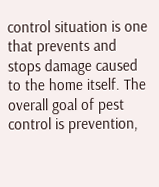control situation is one that prevents and stops damage caused to the home itself. The overall goal of pest control is prevention,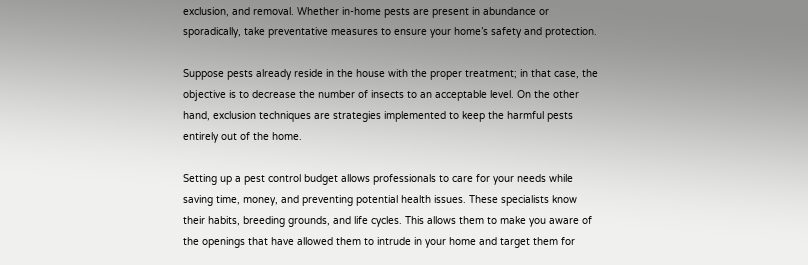exclusion, and removal. Whether in-home pests are present in abundance or sporadically, take preventative measures to ensure your home’s safety and protection.

Suppose pests already reside in the house with the proper treatment; in that case, the objective is to decrease the number of insects to an acceptable level. On the other hand, exclusion techniques are strategies implemented to keep the harmful pests entirely out of the home.

Setting up a pest control budget allows professionals to care for your needs while saving time, money, and preventing potential health issues. These specialists know their habits, breeding grounds, and life cycles. This allows them to make you aware of the openings that have allowed them to intrude in your home and target them for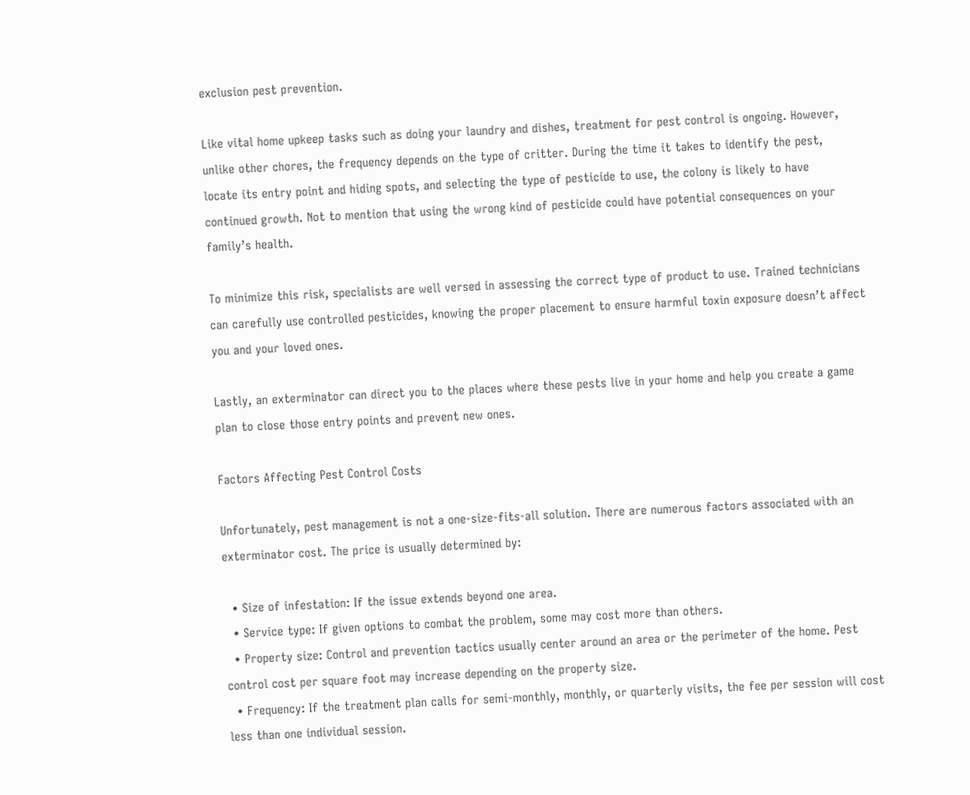exclusion pest prevention.

Like vital home upkeep tasks such as doing your laundry and dishes, treatment for pest control is ongoing. However, unlike other chores, the frequency depends on the type of critter. During the time it takes to identify the pest, locate its entry point and hiding spots, and selecting the type of pesticide to use, the colony is likely to have continued growth. Not to mention that using the wrong kind of pesticide could have potential consequences on your family’s health.

To minimize this risk, specialists are well versed in assessing the correct type of product to use. Trained technicians can carefully use controlled pesticides, knowing the proper placement to ensure harmful toxin exposure doesn’t affect you and your loved ones.

Lastly, an exterminator can direct you to the places where these pests live in your home and help you create a game plan to close those entry points and prevent new ones.

Factors Affecting Pest Control Costs

Unfortunately, pest management is not a one-size-fits-all solution. There are numerous factors associated with an exterminator cost. The price is usually determined by:

  • Size of infestation: If the issue extends beyond one area.
  • Service type: If given options to combat the problem, some may cost more than others.
  • Property size: Control and prevention tactics usually center around an area or the perimeter of the home. Pest control cost per square foot may increase depending on the property size.
  • Frequency: If the treatment plan calls for semi-monthly, monthly, or quarterly visits, the fee per session will cost less than one individual session.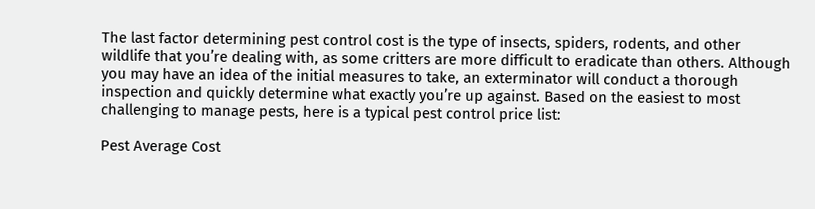The last factor determining pest control cost is the type of insects, spiders, rodents, and other wildlife that you’re dealing with, as some critters are more difficult to eradicate than others. Although you may have an idea of the initial measures to take, an exterminator will conduct a thorough inspection and quickly determine what exactly you’re up against. Based on the easiest to most challenging to manage pests, here is a typical pest control price list:

Pest Average Cost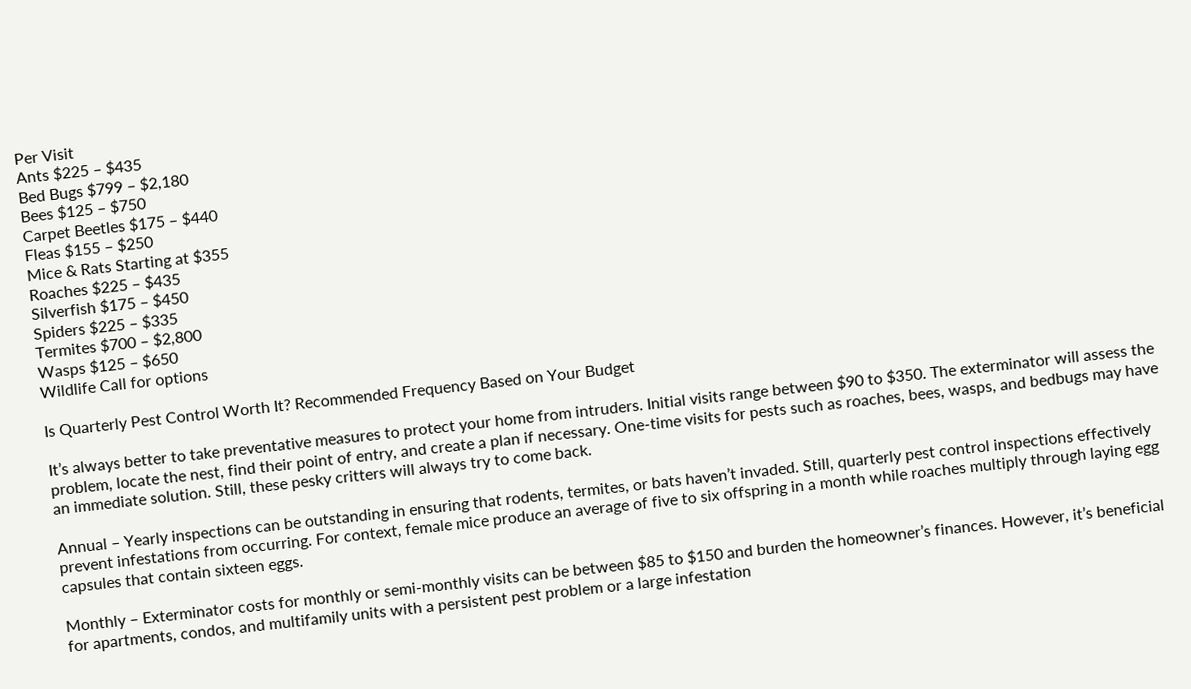Per Visit
Ants $225 – $435
Bed Bugs $799 – $2,180
Bees $125 – $750
Carpet Beetles $175 – $440
Fleas $155 – $250
Mice & Rats Starting at $355
Roaches $225 – $435
Silverfish $175 – $450
Spiders $225 – $335
Termites $700 – $2,800
Wasps $125 – $650
Wildlife Call for options

Is Quarterly Pest Control Worth It? Recommended Frequency Based on Your Budget

It’s always better to take preventative measures to protect your home from intruders. Initial visits range between $90 to $350. The exterminator will assess the problem, locate the nest, find their point of entry, and create a plan if necessary. One-time visits for pests such as roaches, bees, wasps, and bedbugs may have an immediate solution. Still, these pesky critters will always try to come back.

Annual – Yearly inspections can be outstanding in ensuring that rodents, termites, or bats haven’t invaded. Still, quarterly pest control inspections effectively prevent infestations from occurring. For context, female mice produce an average of five to six offspring in a month while roaches multiply through laying egg capsules that contain sixteen eggs.

Monthly – Exterminator costs for monthly or semi-monthly visits can be between $85 to $150 and burden the homeowner’s finances. However, it’s beneficial for apartments, condos, and multifamily units with a persistent pest problem or a large infestation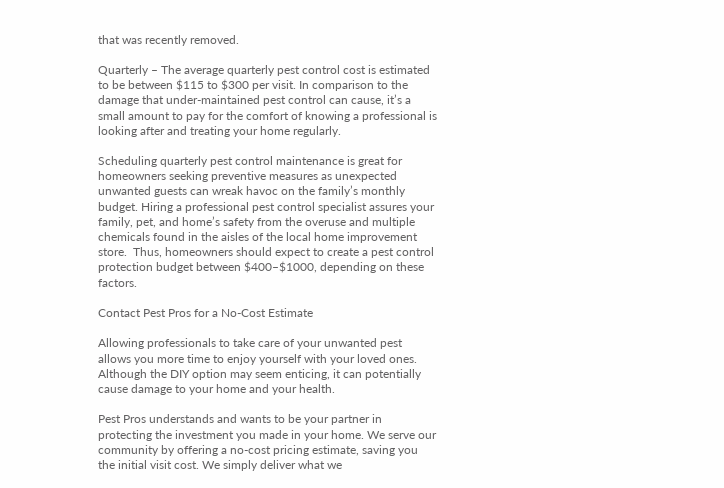that was recently removed.

Quarterly – The average quarterly pest control cost is estimated to be between $115 to $300 per visit. In comparison to the damage that under-maintained pest control can cause, it’s a small amount to pay for the comfort of knowing a professional is looking after and treating your home regularly.

Scheduling quarterly pest control maintenance is great for homeowners seeking preventive measures as unexpected unwanted guests can wreak havoc on the family’s monthly budget. Hiring a professional pest control specialist assures your family, pet, and home’s safety from the overuse and multiple chemicals found in the aisles of the local home improvement store.  Thus, homeowners should expect to create a pest control protection budget between $400–$1000, depending on these factors.

Contact Pest Pros for a No-Cost Estimate

Allowing professionals to take care of your unwanted pest allows you more time to enjoy yourself with your loved ones. Although the DIY option may seem enticing, it can potentially cause damage to your home and your health.

Pest Pros understands and wants to be your partner in protecting the investment you made in your home. We serve our community by offering a no-cost pricing estimate, saving you the initial visit cost. We simply deliver what we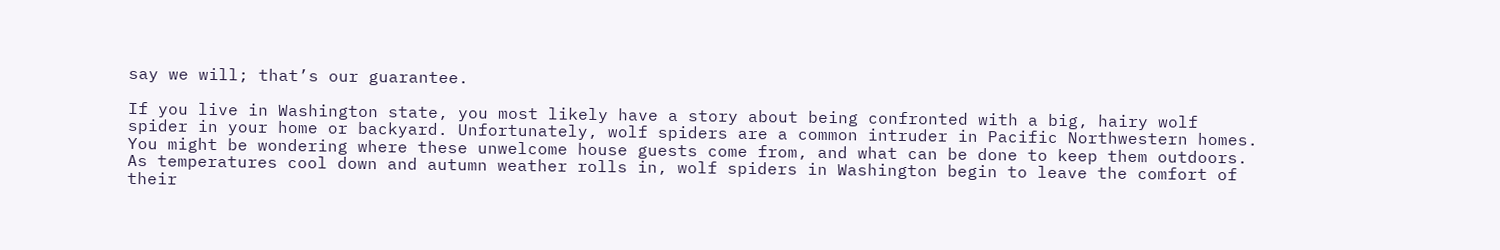say we will; that’s our guarantee.

If you live in Washington state, you most likely have a story about being confronted with a big, hairy wolf spider in your home or backyard. Unfortunately, wolf spiders are a common intruder in Pacific Northwestern homes. You might be wondering where these unwelcome house guests come from, and what can be done to keep them outdoors. As temperatures cool down and autumn weather rolls in, wolf spiders in Washington begin to leave the comfort of their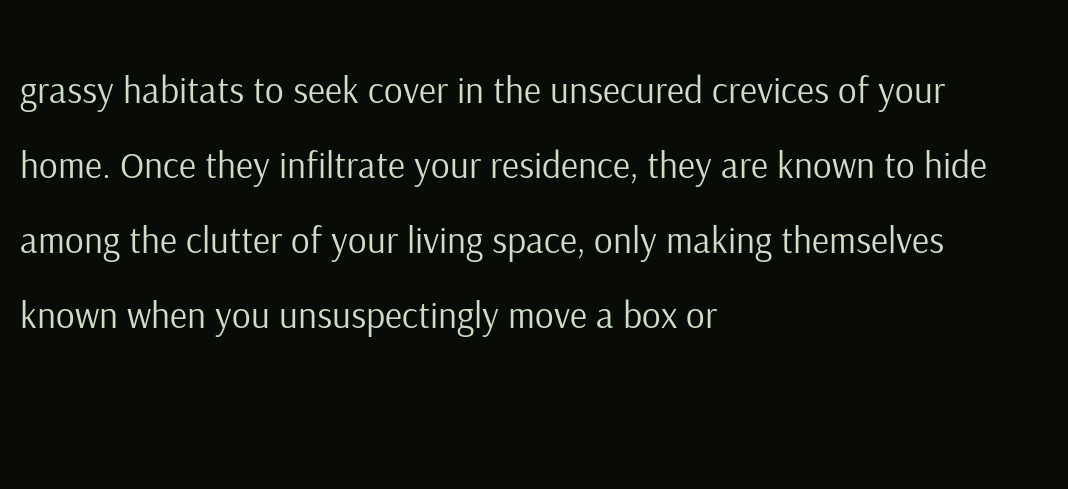grassy habitats to seek cover in the unsecured crevices of your home. Once they infiltrate your residence, they are known to hide among the clutter of your living space, only making themselves known when you unsuspectingly move a box or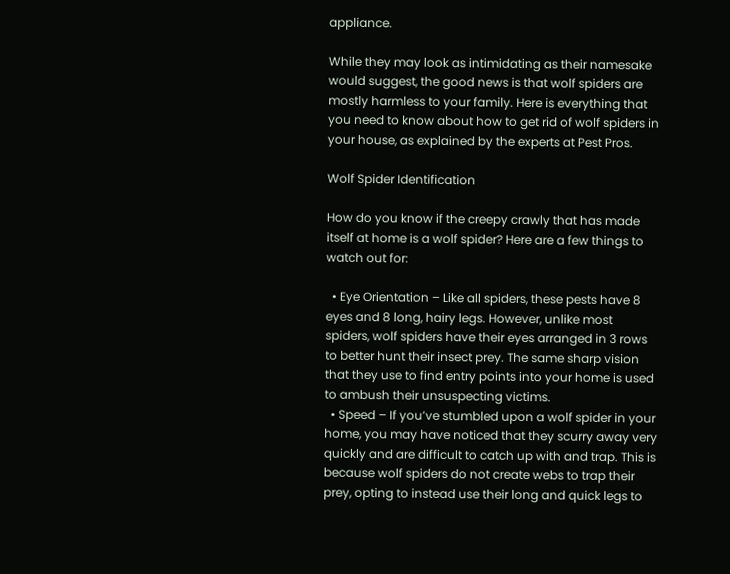appliance.

While they may look as intimidating as their namesake would suggest, the good news is that wolf spiders are mostly harmless to your family. Here is everything that you need to know about how to get rid of wolf spiders in your house, as explained by the experts at Pest Pros.

Wolf Spider Identification

How do you know if the creepy crawly that has made itself at home is a wolf spider? Here are a few things to watch out for:

  • Eye Orientation – Like all spiders, these pests have 8 eyes and 8 long, hairy legs. However, unlike most spiders, wolf spiders have their eyes arranged in 3 rows to better hunt their insect prey. The same sharp vision that they use to find entry points into your home is used to ambush their unsuspecting victims.
  • Speed – If you’ve stumbled upon a wolf spider in your home, you may have noticed that they scurry away very quickly and are difficult to catch up with and trap. This is because wolf spiders do not create webs to trap their prey, opting to instead use their long and quick legs to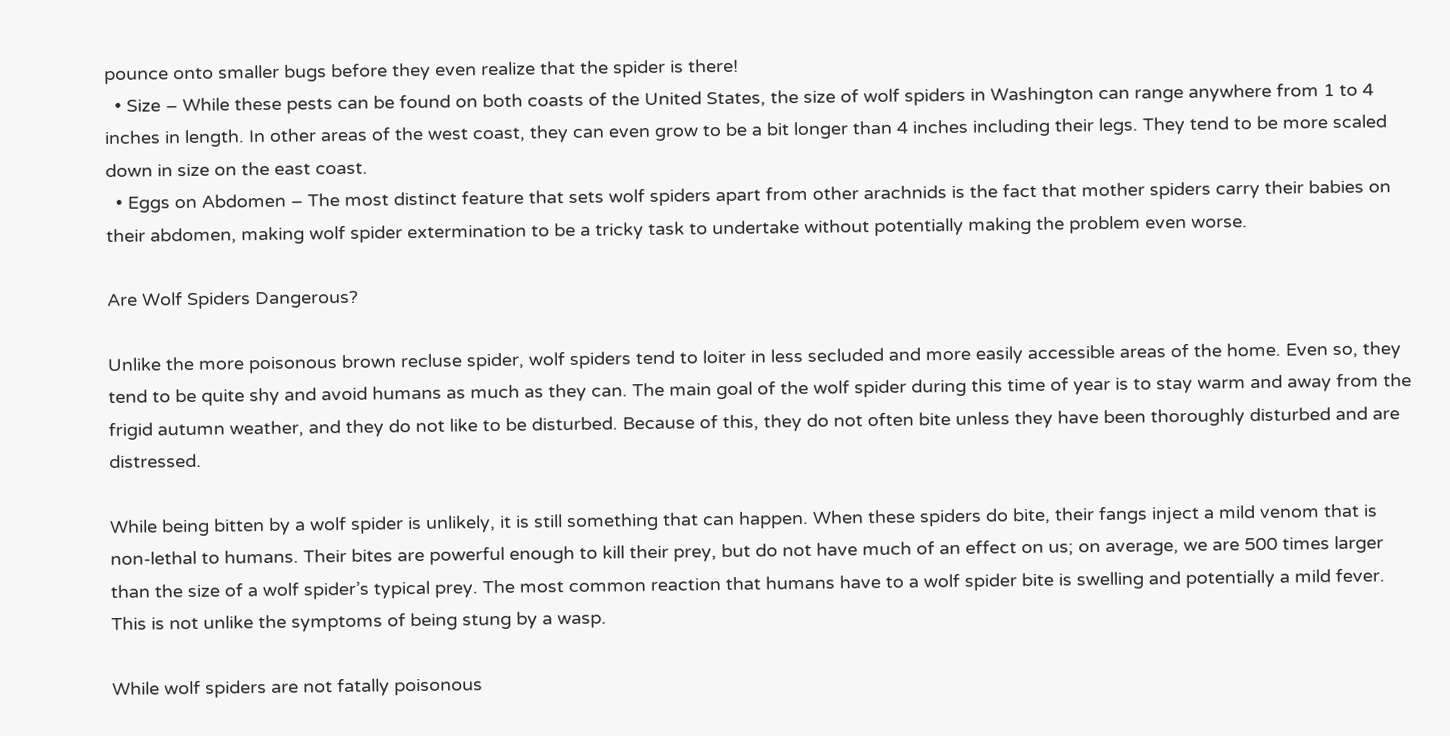pounce onto smaller bugs before they even realize that the spider is there!
  • Size – While these pests can be found on both coasts of the United States, the size of wolf spiders in Washington can range anywhere from 1 to 4 inches in length. In other areas of the west coast, they can even grow to be a bit longer than 4 inches including their legs. They tend to be more scaled down in size on the east coast.
  • Eggs on Abdomen – The most distinct feature that sets wolf spiders apart from other arachnids is the fact that mother spiders carry their babies on their abdomen, making wolf spider extermination to be a tricky task to undertake without potentially making the problem even worse.

Are Wolf Spiders Dangerous?

Unlike the more poisonous brown recluse spider, wolf spiders tend to loiter in less secluded and more easily accessible areas of the home. Even so, they tend to be quite shy and avoid humans as much as they can. The main goal of the wolf spider during this time of year is to stay warm and away from the frigid autumn weather, and they do not like to be disturbed. Because of this, they do not often bite unless they have been thoroughly disturbed and are distressed.

While being bitten by a wolf spider is unlikely, it is still something that can happen. When these spiders do bite, their fangs inject a mild venom that is non-lethal to humans. Their bites are powerful enough to kill their prey, but do not have much of an effect on us; on average, we are 500 times larger than the size of a wolf spider’s typical prey. The most common reaction that humans have to a wolf spider bite is swelling and potentially a mild fever. This is not unlike the symptoms of being stung by a wasp.

While wolf spiders are not fatally poisonous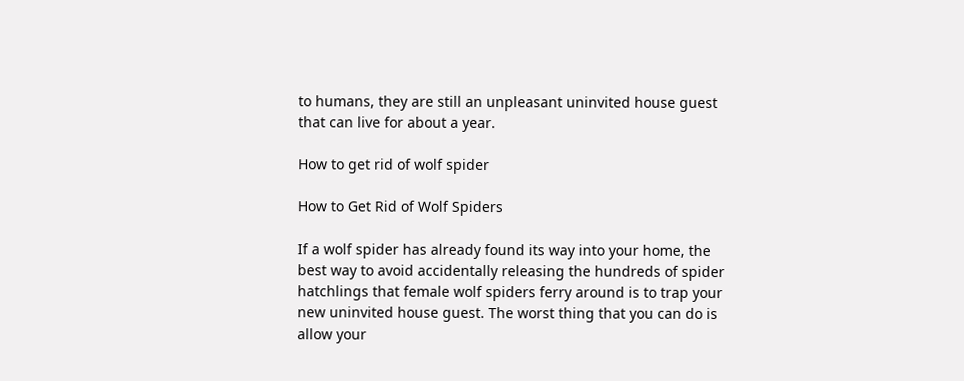to humans, they are still an unpleasant uninvited house guest that can live for about a year.

How to get rid of wolf spider

How to Get Rid of Wolf Spiders

If a wolf spider has already found its way into your home, the best way to avoid accidentally releasing the hundreds of spider hatchlings that female wolf spiders ferry around is to trap your new uninvited house guest. The worst thing that you can do is allow your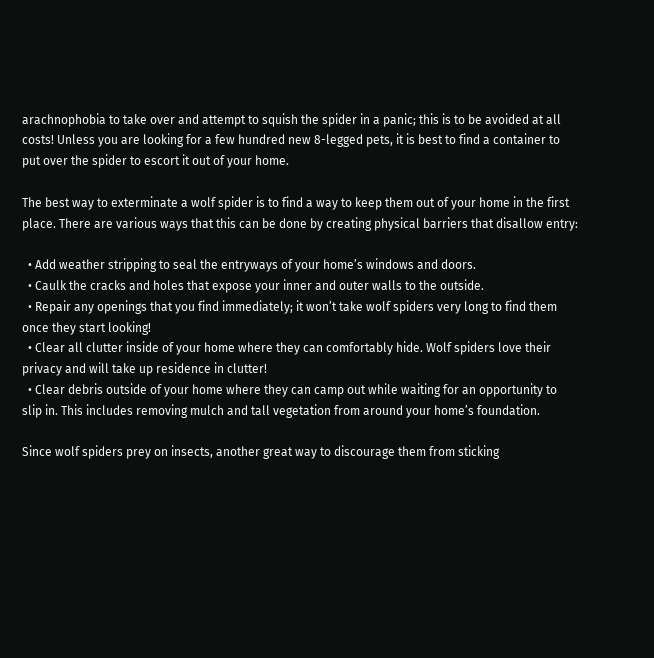arachnophobia to take over and attempt to squish the spider in a panic; this is to be avoided at all costs! Unless you are looking for a few hundred new 8-legged pets, it is best to find a container to put over the spider to escort it out of your home.

The best way to exterminate a wolf spider is to find a way to keep them out of your home in the first place. There are various ways that this can be done by creating physical barriers that disallow entry:

  • Add weather stripping to seal the entryways of your home’s windows and doors.
  • Caulk the cracks and holes that expose your inner and outer walls to the outside.
  • Repair any openings that you find immediately; it won’t take wolf spiders very long to find them once they start looking!
  • Clear all clutter inside of your home where they can comfortably hide. Wolf spiders love their privacy and will take up residence in clutter!
  • Clear debris outside of your home where they can camp out while waiting for an opportunity to slip in. This includes removing mulch and tall vegetation from around your home’s foundation.

Since wolf spiders prey on insects, another great way to discourage them from sticking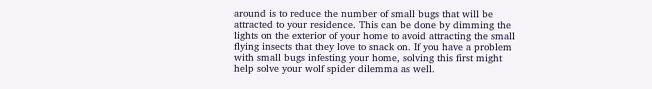around is to reduce the number of small bugs that will be attracted to your residence. This can be done by dimming the lights on the exterior of your home to avoid attracting the small flying insects that they love to snack on. If you have a problem with small bugs infesting your home, solving this first might help solve your wolf spider dilemma as well.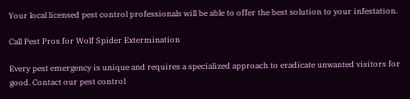Your local licensed pest control professionals will be able to offer the best solution to your infestation.

Call Pest Pros for Wolf Spider Extermination

Every pest emergency is unique and requires a specialized approach to eradicate unwanted visitors for good. Contact our pest control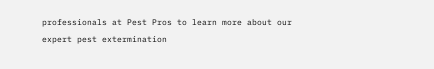professionals at Pest Pros to learn more about our expert pest extermination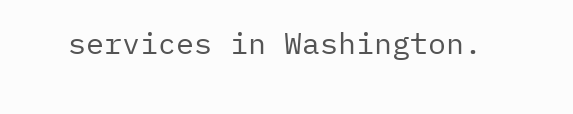services in Washington.